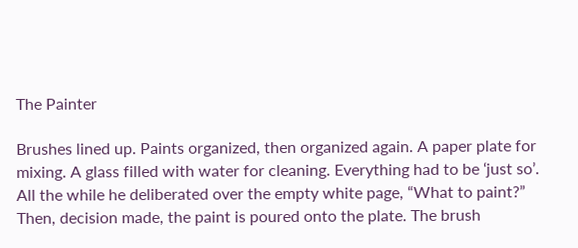The Painter

Brushes lined up. Paints organized, then organized again. A paper plate for mixing. A glass filled with water for cleaning. Everything had to be ‘just so’. All the while he deliberated over the empty white page, “What to paint?” Then, decision made, the paint is poured onto the plate. The brush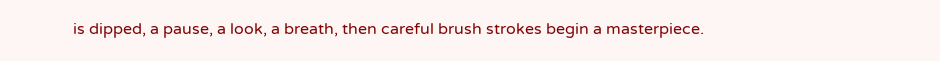is dipped, a pause, a look, a breath, then careful brush strokes begin a masterpiece.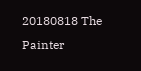20180818 The Painter